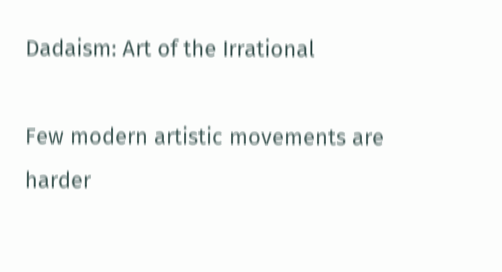Dadaism: Art of the Irrational

Few modern artistic movements are harder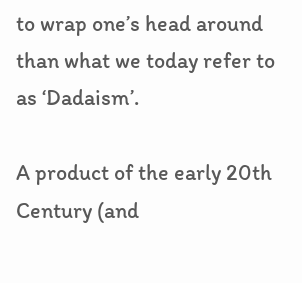to wrap one’s head around than what we today refer to as ‘Dadaism’.

A product of the early 20th Century (and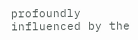profoundly influenced by the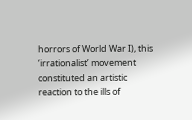horrors of World War I), this ‘irrationalist’ movement constituted an artistic reaction to the ills of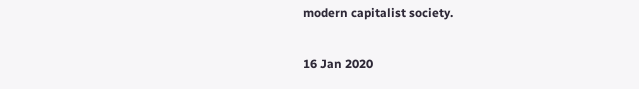modern capitalist society.

16 Jan 2020